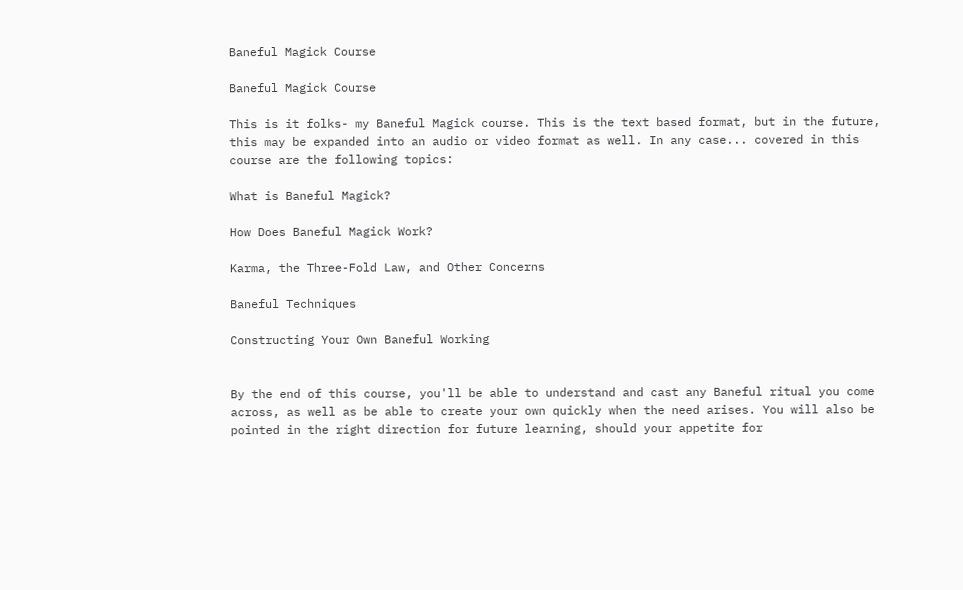Baneful Magick Course

Baneful Magick Course

This is it folks- my Baneful Magick course. This is the text based format, but in the future, this may be expanded into an audio or video format as well. In any case... covered in this course are the following topics:

What is Baneful Magick?

How Does Baneful Magick Work?

Karma, the Three-Fold Law, and Other Concerns

Baneful Techniques

Constructing Your Own Baneful Working


By the end of this course, you'll be able to understand and cast any Baneful ritual you come across, as well as be able to create your own quickly when the need arises. You will also be pointed in the right direction for future learning, should your appetite for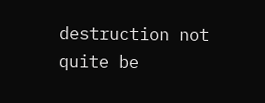destruction not quite be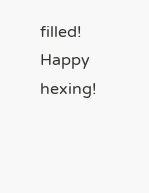filled! Happy hexing!